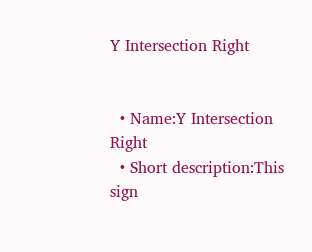Y Intersection Right


  • Name:Y Intersection Right
  • Short description:This sign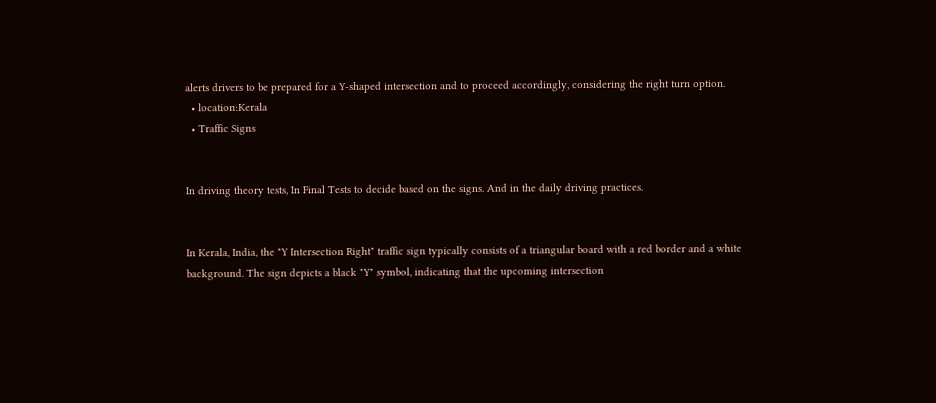alerts drivers to be prepared for a Y-shaped intersection and to proceed accordingly, considering the right turn option.
  • location:Kerala
  • Traffic Signs


In driving theory tests, In Final Tests to decide based on the signs. And in the daily driving practices.


In Kerala, India, the "Y Intersection Right" traffic sign typically consists of a triangular board with a red border and a white background. The sign depicts a black "Y" symbol, indicating that the upcoming intersection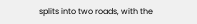splits into two roads, with the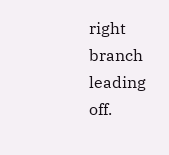right branch leading off.